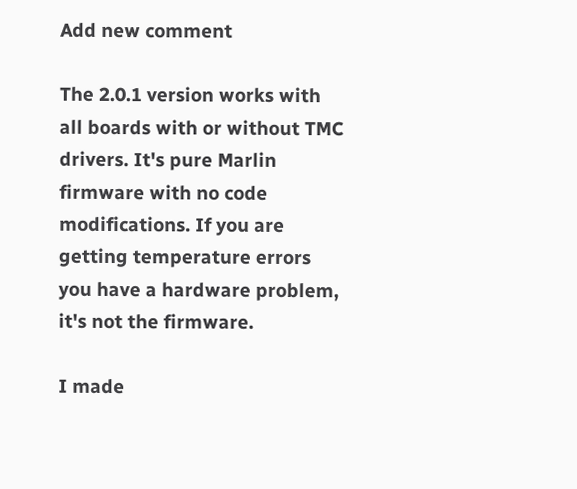Add new comment

The 2.0.1 version works with all boards with or without TMC drivers. It's pure Marlin firmware with no code modifications. If you are getting temperature errors you have a hardware problem, it's not the firmware.

I made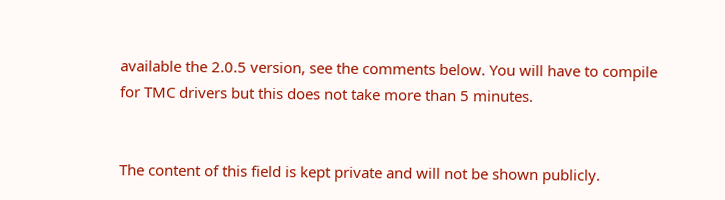available the 2.0.5 version, see the comments below. You will have to compile for TMC drivers but this does not take more than 5 minutes.


The content of this field is kept private and will not be shown publicly.